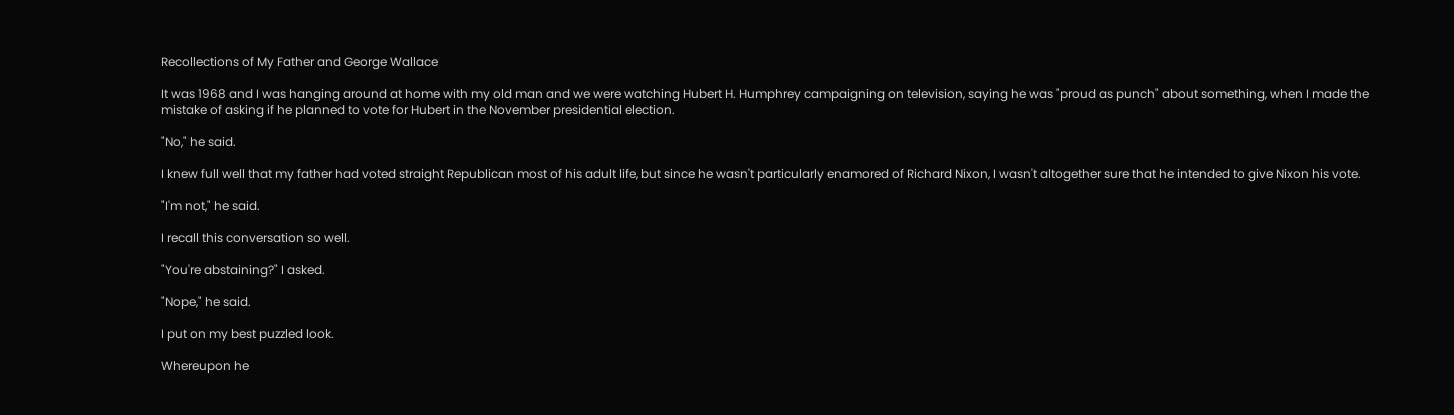Recollections of My Father and George Wallace

It was 1968 and I was hanging around at home with my old man and we were watching Hubert H. Humphrey campaigning on television, saying he was "proud as punch" about something, when I made the mistake of asking if he planned to vote for Hubert in the November presidential election.

"No," he said.

I knew full well that my father had voted straight Republican most of his adult life, but since he wasn't particularly enamored of Richard Nixon, I wasn't altogether sure that he intended to give Nixon his vote.

"I'm not," he said.

I recall this conversation so well.

"You're abstaining?" I asked.

"Nope," he said.

I put on my best puzzled look.

Whereupon he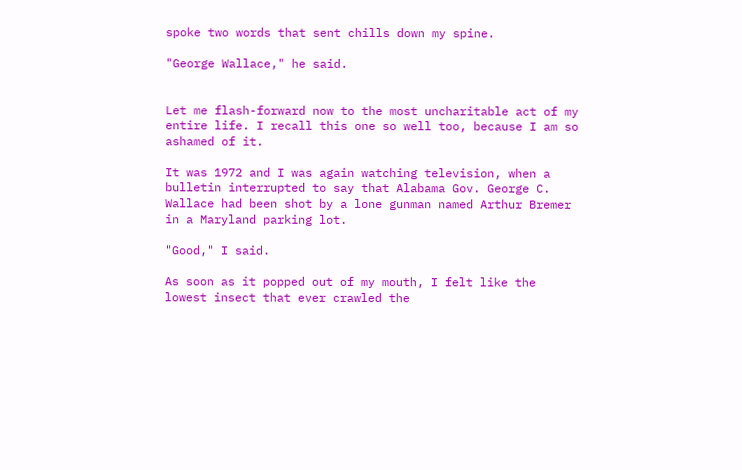spoke two words that sent chills down my spine.

"George Wallace," he said.


Let me flash-forward now to the most uncharitable act of my entire life. I recall this one so well too, because I am so ashamed of it.

It was 1972 and I was again watching television, when a bulletin interrupted to say that Alabama Gov. George C. Wallace had been shot by a lone gunman named Arthur Bremer in a Maryland parking lot.

"Good," I said.

As soon as it popped out of my mouth, I felt like the lowest insect that ever crawled the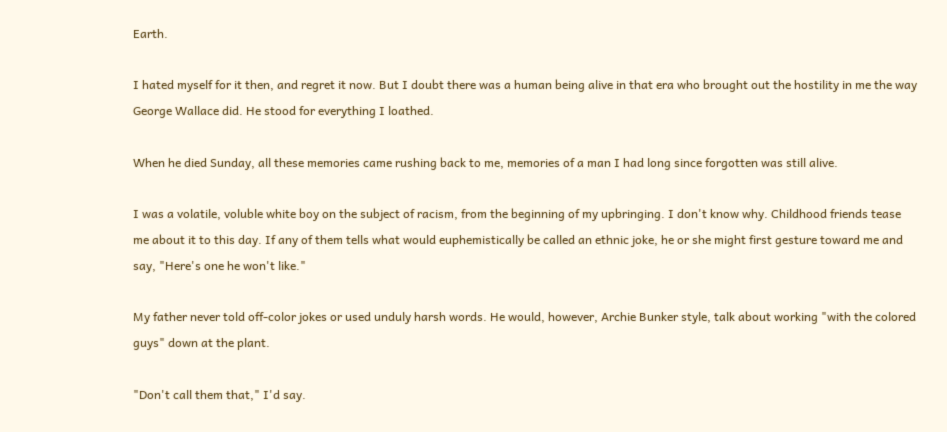Earth.

I hated myself for it then, and regret it now. But I doubt there was a human being alive in that era who brought out the hostility in me the way George Wallace did. He stood for everything I loathed.

When he died Sunday, all these memories came rushing back to me, memories of a man I had long since forgotten was still alive.

I was a volatile, voluble white boy on the subject of racism, from the beginning of my upbringing. I don't know why. Childhood friends tease me about it to this day. If any of them tells what would euphemistically be called an ethnic joke, he or she might first gesture toward me and say, "Here's one he won't like."

My father never told off-color jokes or used unduly harsh words. He would, however, Archie Bunker style, talk about working "with the colored guys" down at the plant.

"Don't call them that," I'd say.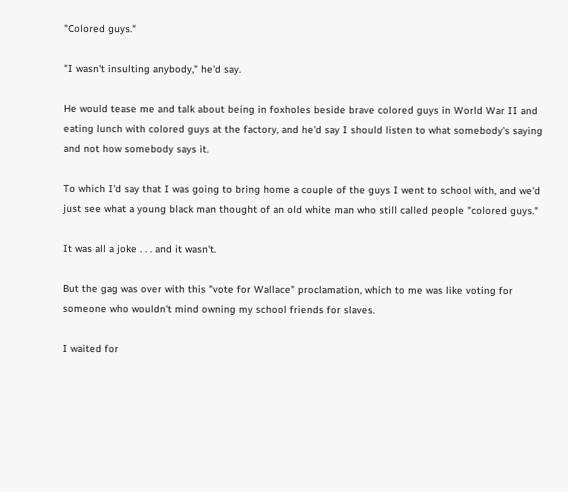"Colored guys."

"I wasn't insulting anybody," he'd say.

He would tease me and talk about being in foxholes beside brave colored guys in World War II and eating lunch with colored guys at the factory, and he'd say I should listen to what somebody's saying and not how somebody says it.

To which I'd say that I was going to bring home a couple of the guys I went to school with, and we'd just see what a young black man thought of an old white man who still called people "colored guys."

It was all a joke . . . and it wasn't.

But the gag was over with this "vote for Wallace" proclamation, which to me was like voting for someone who wouldn't mind owning my school friends for slaves.

I waited for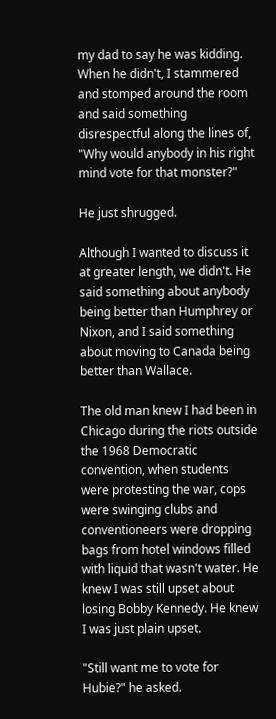my dad to say he was kidding. When he didn't, I stammered and stomped around the room and said something disrespectful along the lines of, "Why would anybody in his right mind vote for that monster?"

He just shrugged.

Although I wanted to discuss it at greater length, we didn't. He said something about anybody being better than Humphrey or Nixon, and I said something about moving to Canada being better than Wallace.

The old man knew I had been in Chicago during the riots outside the 1968 Democratic convention, when students were protesting the war, cops were swinging clubs and conventioneers were dropping bags from hotel windows filled with liquid that wasn't water. He knew I was still upset about losing Bobby Kennedy. He knew I was just plain upset.

"Still want me to vote for Hubie?" he asked.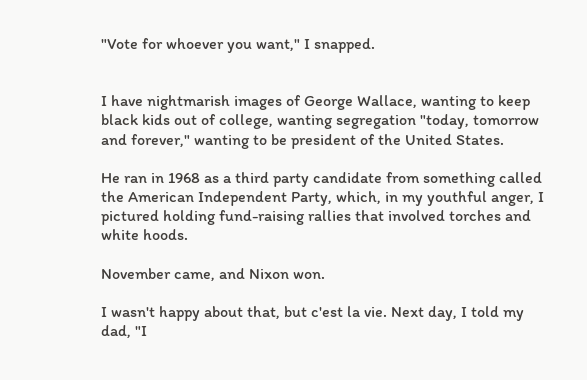"Vote for whoever you want," I snapped.


I have nightmarish images of George Wallace, wanting to keep black kids out of college, wanting segregation "today, tomorrow and forever," wanting to be president of the United States.

He ran in 1968 as a third party candidate from something called the American Independent Party, which, in my youthful anger, I pictured holding fund-raising rallies that involved torches and white hoods.

November came, and Nixon won.

I wasn't happy about that, but c'est la vie. Next day, I told my dad, "I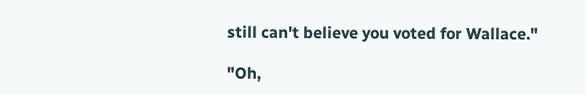still can't believe you voted for Wallace."

"Oh,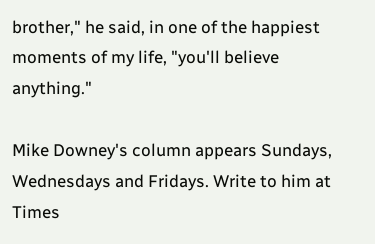brother," he said, in one of the happiest moments of my life, "you'll believe anything."

Mike Downey's column appears Sundays, Wednesdays and Fridays. Write to him at Times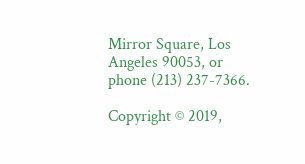Mirror Square, Los Angeles 90053, or phone (213) 237-7366.

Copyright © 2019,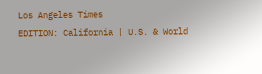Los Angeles Times
EDITION: California | U.S. & World